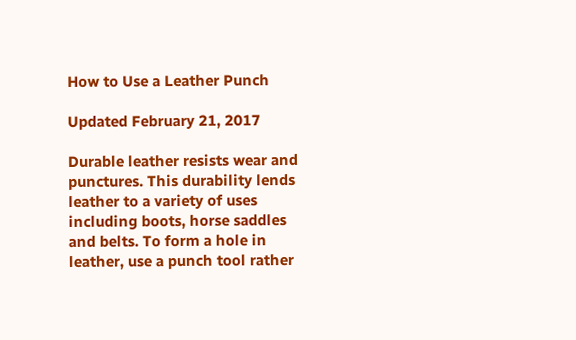How to Use a Leather Punch

Updated February 21, 2017

Durable leather resists wear and punctures. This durability lends leather to a variety of uses including boots, horse saddles and belts. To form a hole in leather, use a punch tool rather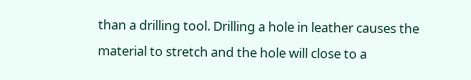than a drilling tool. Drilling a hole in leather causes the material to stretch and the hole will close to a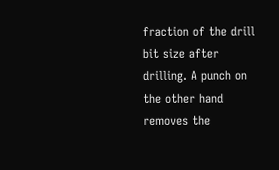fraction of the drill bit size after drilling. A punch on the other hand removes the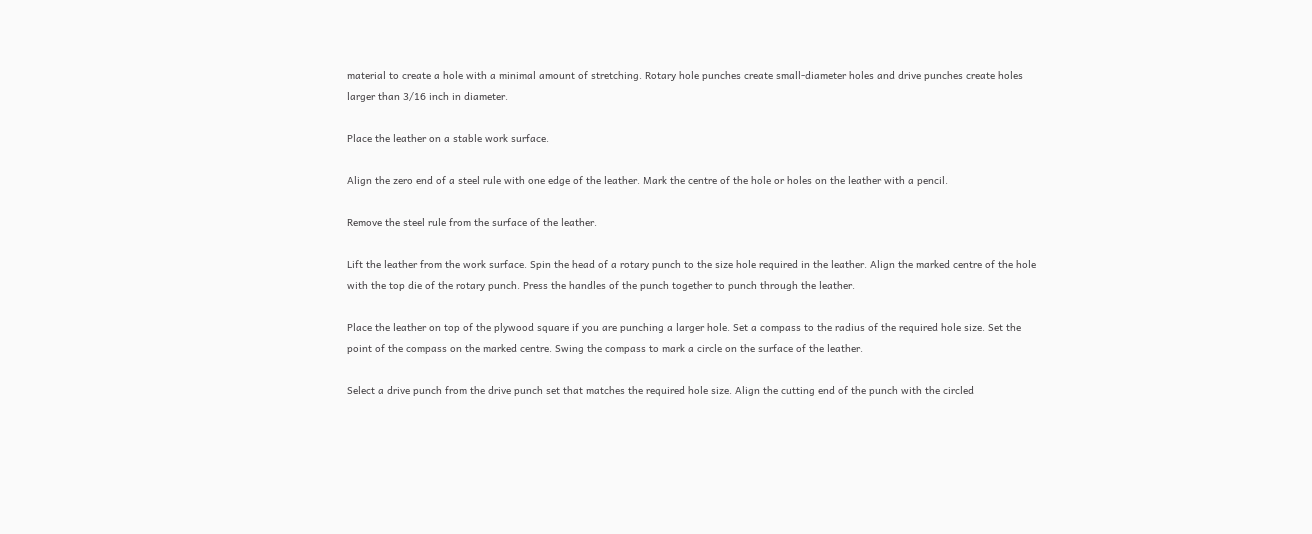material to create a hole with a minimal amount of stretching. Rotary hole punches create small-diameter holes and drive punches create holes larger than 3/16 inch in diameter.

Place the leather on a stable work surface.

Align the zero end of a steel rule with one edge of the leather. Mark the centre of the hole or holes on the leather with a pencil.

Remove the steel rule from the surface of the leather.

Lift the leather from the work surface. Spin the head of a rotary punch to the size hole required in the leather. Align the marked centre of the hole with the top die of the rotary punch. Press the handles of the punch together to punch through the leather.

Place the leather on top of the plywood square if you are punching a larger hole. Set a compass to the radius of the required hole size. Set the point of the compass on the marked centre. Swing the compass to mark a circle on the surface of the leather.

Select a drive punch from the drive punch set that matches the required hole size. Align the cutting end of the punch with the circled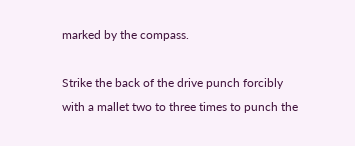marked by the compass.

Strike the back of the drive punch forcibly with a mallet two to three times to punch the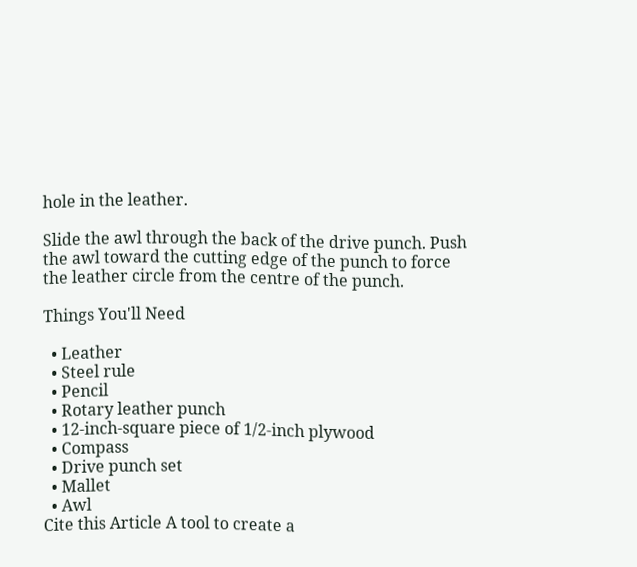hole in the leather.

Slide the awl through the back of the drive punch. Push the awl toward the cutting edge of the punch to force the leather circle from the centre of the punch.

Things You'll Need

  • Leather
  • Steel rule
  • Pencil
  • Rotary leather punch
  • 12-inch-square piece of 1/2-inch plywood
  • Compass
  • Drive punch set
  • Mallet
  • Awl
Cite this Article A tool to create a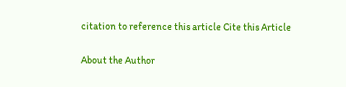citation to reference this article Cite this Article

About the Author